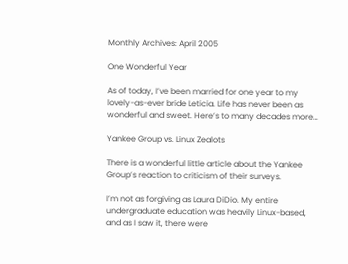Monthly Archives: April 2005

One Wonderful Year

As of today, I’ve been married for one year to my lovely-as-ever bride Leticia. Life has never been as wonderful and sweet. Here’s to many decades more…

Yankee Group vs. Linux Zealots

There is a wonderful little article about the Yankee Group’s reaction to criticism of their surveys.

I’m not as forgiving as Laura DiDio. My entire undergraduate education was heavily Linux-based, and as I saw it, there were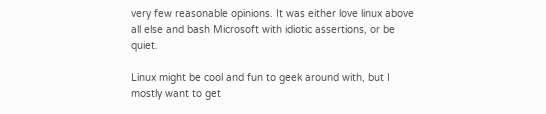very few reasonable opinions. It was either love linux above all else and bash Microsoft with idiotic assertions, or be quiet.

Linux might be cool and fun to geek around with, but I mostly want to get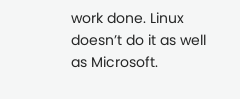work done. Linux doesn’t do it as well as Microsoft.